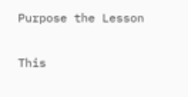Purpose the Lesson

This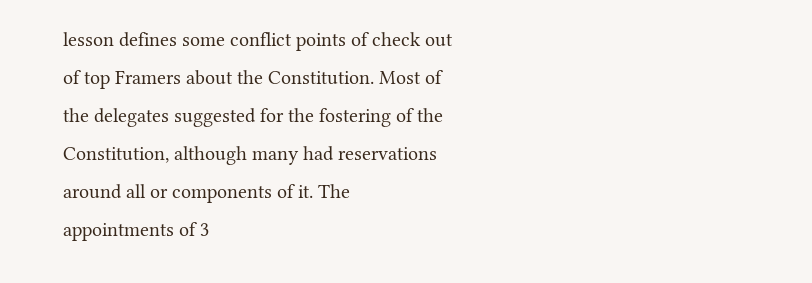lesson defines some conflict points of check out of top Framers about the Constitution. Most of the delegates suggested for the fostering of the Constitution, although many had reservations around all or components of it. The appointments of 3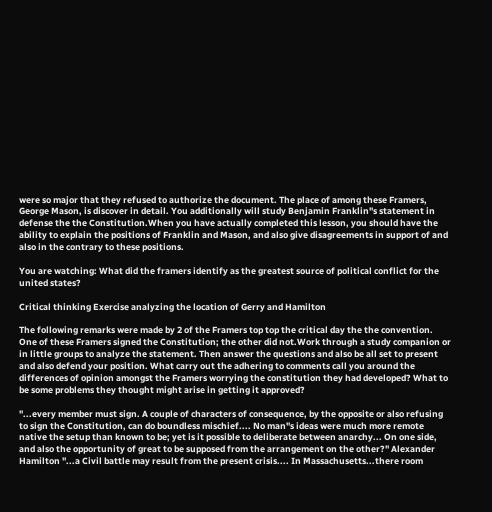were so major that they refused to authorize the document. The place of among these Framers, George Mason, is discover in detail. You additionally will study Benjamin Franklin"s statement in defense the the Constitution.When you have actually completed this lesson, you should have the ability to explain the positions of Franklin and Mason, and also give disagreements in support of and also in the contrary to these positions.

You are watching: What did the framers identify as the greatest source of political conflict for the united states?

Critical thinking Exercise analyzing the location of Gerry and Hamilton

The following remarks were made by 2 of the Framers top top the critical day the the convention. One of these Framers signed the Constitution; the other did not.Work through a study companion or in little groups to analyze the statement. Then answer the questions and also be all set to present and also defend your position. What carry out the adhering to comments call you around the differences of opinion amongst the Framers worrying the constitution they had developed? What to be some problems they thought might arise in getting it approved?

"...every member must sign. A couple of characters of consequence, by the opposite or also refusing to sign the Constitution, can do boundless mischief.... No man"s ideas were much more remote native the setup than known to be; yet is it possible to deliberate between anarchy... On one side, and also the opportunity of great to be supposed from the arrangement on the other?" Alexander Hamilton "...a Civil battle may result from the present crisis.... In Massachusetts...there room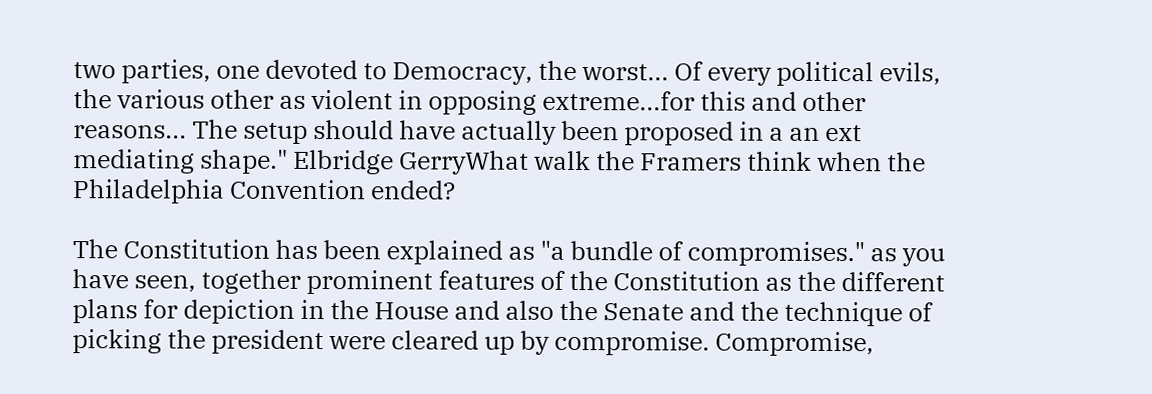two parties, one devoted to Democracy, the worst... Of every political evils, the various other as violent in opposing extreme...for this and other reasons... The setup should have actually been proposed in a an ext mediating shape." Elbridge GerryWhat walk the Framers think when the Philadelphia Convention ended?

The Constitution has been explained as "a bundle of compromises." as you have seen, together prominent features of the Constitution as the different plans for depiction in the House and also the Senate and the technique of picking the president were cleared up by compromise. Compromise,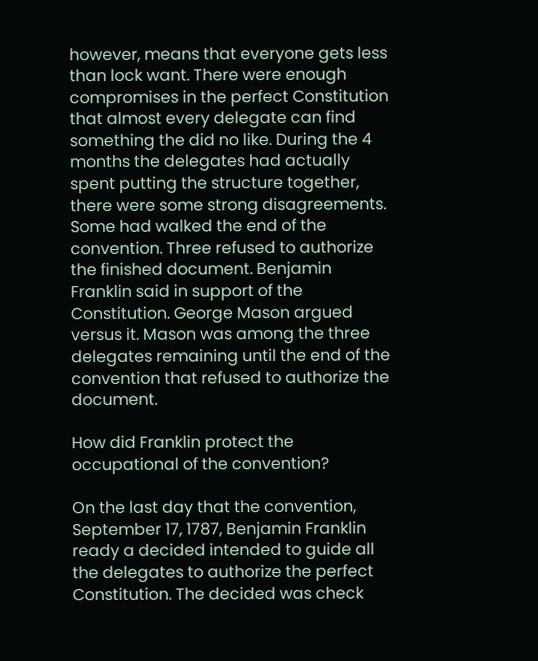however, means that everyone gets less than lock want. There were enough compromises in the perfect Constitution that almost every delegate can find something the did no like. During the 4 months the delegates had actually spent putting the structure together, there were some strong disagreements. Some had walked the end of the convention. Three refused to authorize the finished document. Benjamin Franklin said in support of the Constitution. George Mason argued versus it. Mason was among the three delegates remaining until the end of the convention that refused to authorize the document.

How did Franklin protect the occupational of the convention?

On the last day that the convention, September 17, 1787, Benjamin Franklin ready a decided intended to guide all the delegates to authorize the perfect Constitution. The decided was check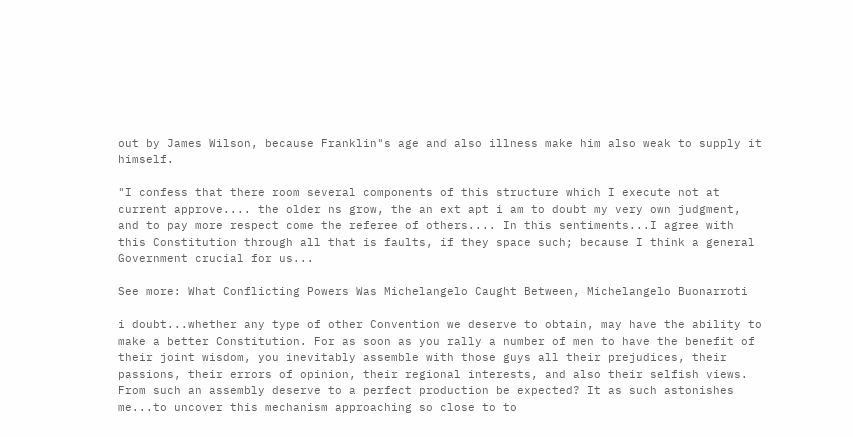out by James Wilson, because Franklin"s age and also illness make him also weak to supply it himself.

"I confess that there room several components of this structure which I execute not at current approve.... the older ns grow, the an ext apt i am to doubt my very own judgment, and to pay more respect come the referee of others.... In this sentiments...I agree with this Constitution through all that is faults, if they space such; because I think a general Government crucial for us...

See more: What Conflicting Powers Was Michelangelo Caught Between, Michelangelo Buonarroti

i doubt...whether any type of other Convention we deserve to obtain, may have the ability to make a better Constitution. For as soon as you rally a number of men to have the benefit of their joint wisdom, you inevitably assemble with those guys all their prejudices, their passions, their errors of opinion, their regional interests, and also their selfish views. From such an assembly deserve to a perfect production be expected? It as such astonishes me...to uncover this mechanism approaching so close to to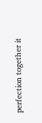perfection together it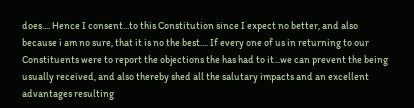does.... Hence I consent...to this Constitution since I expect no better, and also because i am no sure, that it is no the best.... If every one of us in returning to our Constituents were to report the objections the has had to it...we can prevent the being usually received, and also thereby shed all the salutary impacts and an excellent advantages resulting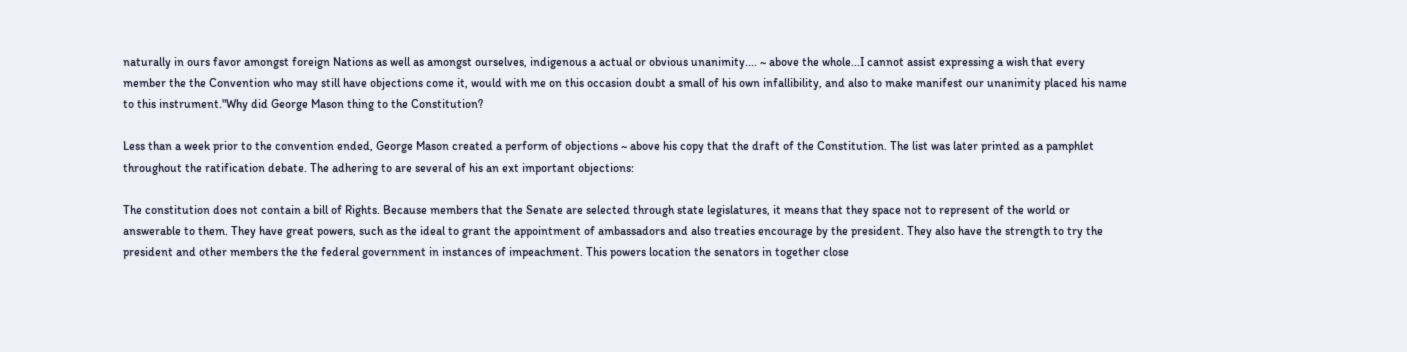naturally in ours favor amongst foreign Nations as well as amongst ourselves, indigenous a actual or obvious unanimity.... ~ above the whole...I cannot assist expressing a wish that every member the the Convention who may still have objections come it, would with me on this occasion doubt a small of his own infallibility, and also to make manifest our unanimity placed his name to this instrument."Why did George Mason thing to the Constitution?

Less than a week prior to the convention ended, George Mason created a perform of objections ~ above his copy that the draft of the Constitution. The list was later printed as a pamphlet throughout the ratification debate. The adhering to are several of his an ext important objections:

The constitution does not contain a bill of Rights. Because members that the Senate are selected through state legislatures, it means that they space not to represent of the world or answerable to them. They have great powers, such as the ideal to grant the appointment of ambassadors and also treaties encourage by the president. They also have the strength to try the president and other members the the federal government in instances of impeachment. This powers location the senators in together close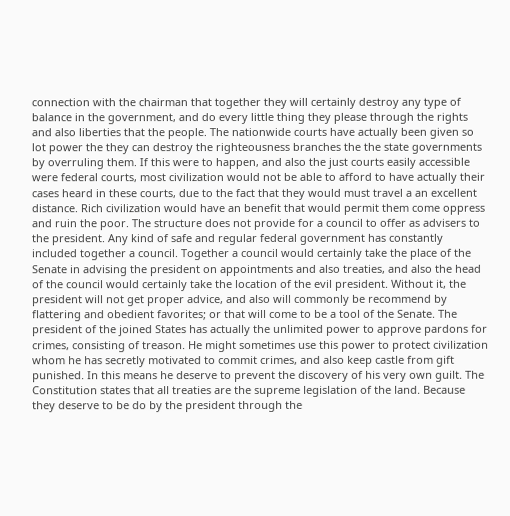connection with the chairman that together they will certainly destroy any type of balance in the government, and do every little thing they please through the rights and also liberties that the people. The nationwide courts have actually been given so lot power the they can destroy the righteousness branches the the state governments by overruling them. If this were to happen, and also the just courts easily accessible were federal courts, most civilization would not be able to afford to have actually their cases heard in these courts, due to the fact that they would must travel a an excellent distance. Rich civilization would have an benefit that would permit them come oppress and ruin the poor. The structure does not provide for a council to offer as advisers to the president. Any kind of safe and regular federal government has constantly included together a council. Together a council would certainly take the place of the Senate in advising the president on appointments and also treaties, and also the head of the council would certainly take the location of the evil president. Without it, the president will not get proper advice, and also will commonly be recommend by flattering and obedient favorites; or that will come to be a tool of the Senate. The president of the joined States has actually the unlimited power to approve pardons for crimes, consisting of treason. He might sometimes use this power to protect civilization whom he has secretly motivated to commit crimes, and also keep castle from gift punished. In this means he deserve to prevent the discovery of his very own guilt. The Constitution states that all treaties are the supreme legislation of the land. Because they deserve to be do by the president through the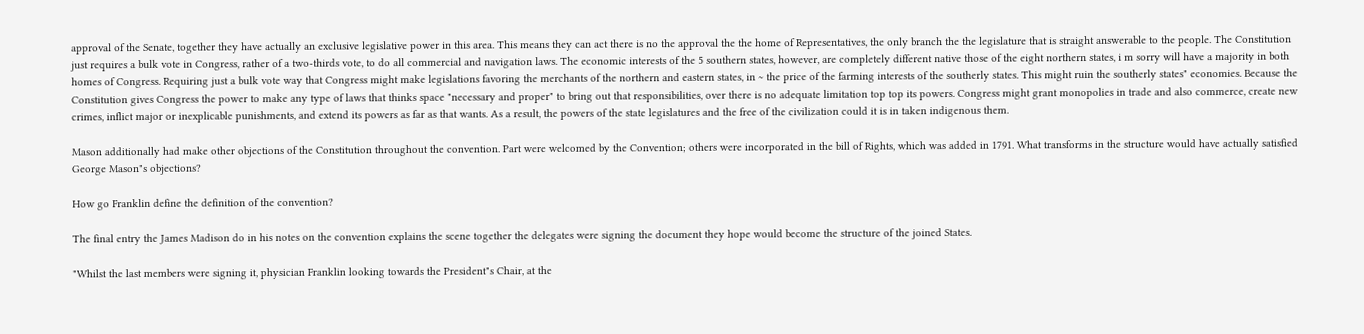approval of the Senate, together they have actually an exclusive legislative power in this area. This means they can act there is no the approval the the home of Representatives, the only branch the the legislature that is straight answerable to the people. The Constitution just requires a bulk vote in Congress, rather of a two-thirds vote, to do all commercial and navigation laws. The economic interests of the 5 southern states, however, are completely different native those of the eight northern states, i m sorry will have a majority in both homes of Congress. Requiring just a bulk vote way that Congress might make legislations favoring the merchants of the northern and eastern states, in ~ the price of the farming interests of the southerly states. This might ruin the southerly states" economies. Because the Constitution gives Congress the power to make any type of laws that thinks space "necessary and proper" to bring out that responsibilities, over there is no adequate limitation top top its powers. Congress might grant monopolies in trade and also commerce, create new crimes, inflict major or inexplicable punishments, and extend its powers as far as that wants. As a result, the powers of the state legislatures and the free of the civilization could it is in taken indigenous them.

Mason additionally had make other objections of the Constitution throughout the convention. Part were welcomed by the Convention; others were incorporated in the bill of Rights, which was added in 1791. What transforms in the structure would have actually satisfied George Mason"s objections?

How go Franklin define the definition of the convention?

The final entry the James Madison do in his notes on the convention explains the scene together the delegates were signing the document they hope would become the structure of the joined States.

"Whilst the last members were signing it, physician Franklin looking towards the President"s Chair, at the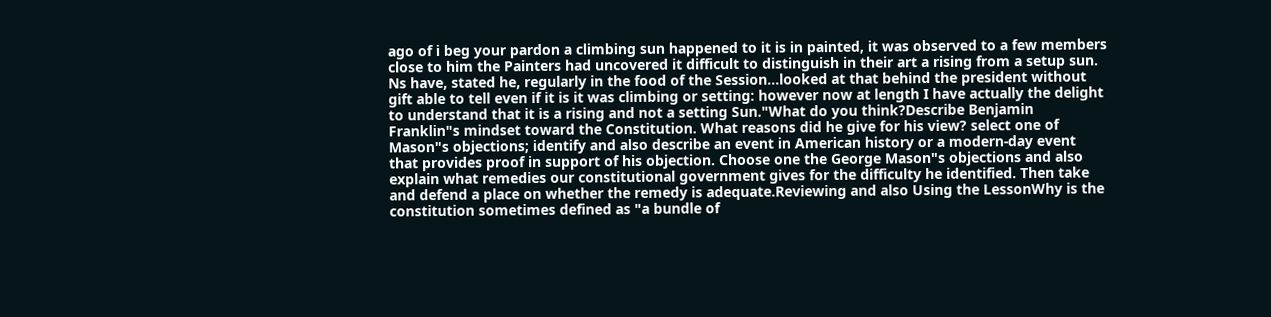ago of i beg your pardon a climbing sun happened to it is in painted, it was observed to a few members close to him the Painters had uncovered it difficult to distinguish in their art a rising from a setup sun. Ns have, stated he, regularly in the food of the Session...looked at that behind the president without gift able to tell even if it is it was climbing or setting: however now at length I have actually the delight to understand that it is a rising and not a setting Sun."What do you think?Describe Benjamin Franklin"s mindset toward the Constitution. What reasons did he give for his view? select one of Mason"s objections; identify and also describe an event in American history or a modern-day event that provides proof in support of his objection. Choose one the George Mason"s objections and also explain what remedies our constitutional government gives for the difficulty he identified. Then take and defend a place on whether the remedy is adequate.Reviewing and also Using the LessonWhy is the constitution sometimes defined as "a bundle of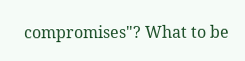compromises"? What to be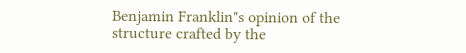Benjamin Franklin"s opinion of the structure crafted by the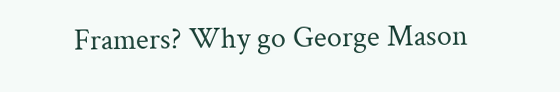Framers? Why go George Mason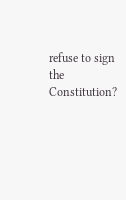refuse to sign the Constitution?